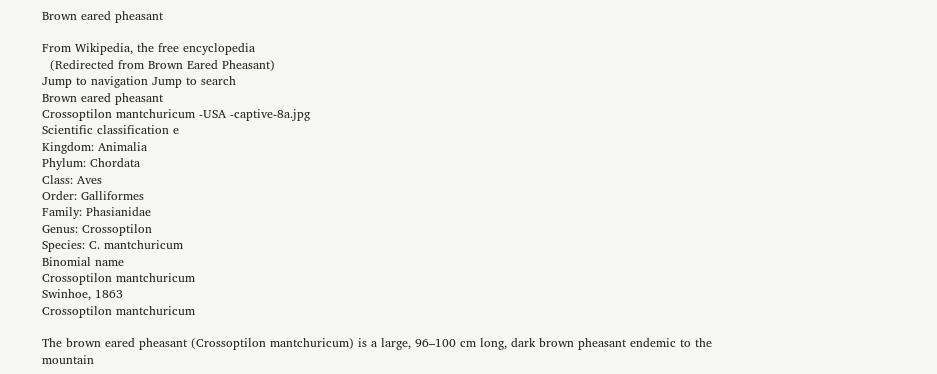Brown eared pheasant

From Wikipedia, the free encyclopedia
  (Redirected from Brown Eared Pheasant)
Jump to navigation Jump to search
Brown eared pheasant
Crossoptilon mantchuricum -USA -captive-8a.jpg
Scientific classification e
Kingdom: Animalia
Phylum: Chordata
Class: Aves
Order: Galliformes
Family: Phasianidae
Genus: Crossoptilon
Species: C. mantchuricum
Binomial name
Crossoptilon mantchuricum
Swinhoe, 1863
Crossoptilon mantchuricum

The brown eared pheasant (Crossoptilon mantchuricum) is a large, 96–100 cm long, dark brown pheasant endemic to the mountain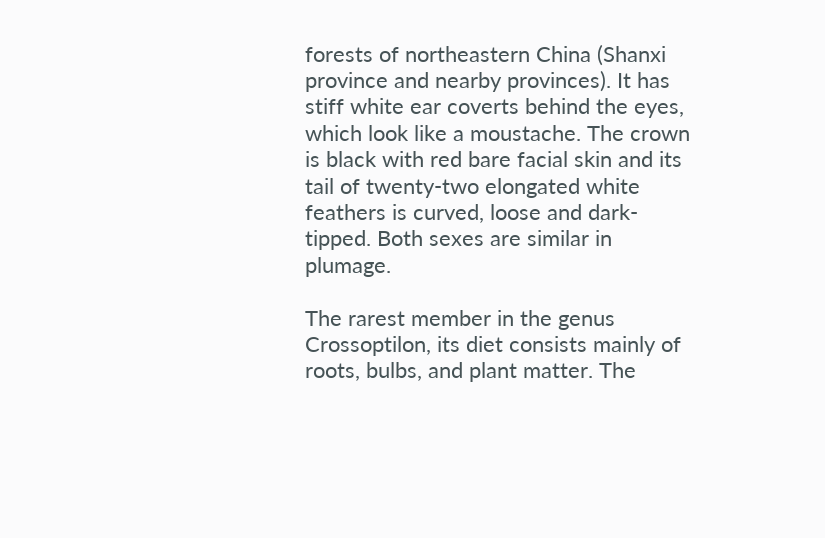forests of northeastern China (Shanxi province and nearby provinces). It has stiff white ear coverts behind the eyes, which look like a moustache. The crown is black with red bare facial skin and its tail of twenty-two elongated white feathers is curved, loose and dark-tipped. Both sexes are similar in plumage.

The rarest member in the genus Crossoptilon, its diet consists mainly of roots, bulbs, and plant matter. The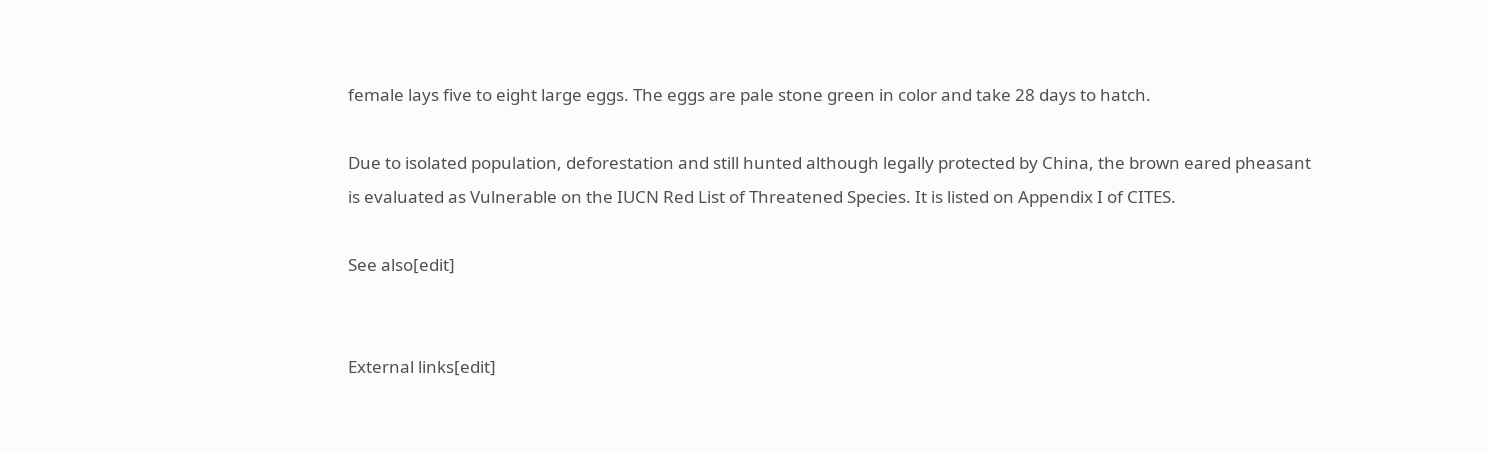female lays five to eight large eggs. The eggs are pale stone green in color and take 28 days to hatch.

Due to isolated population, deforestation and still hunted although legally protected by China, the brown eared pheasant is evaluated as Vulnerable on the IUCN Red List of Threatened Species. It is listed on Appendix I of CITES.

See also[edit]


External links[edit]